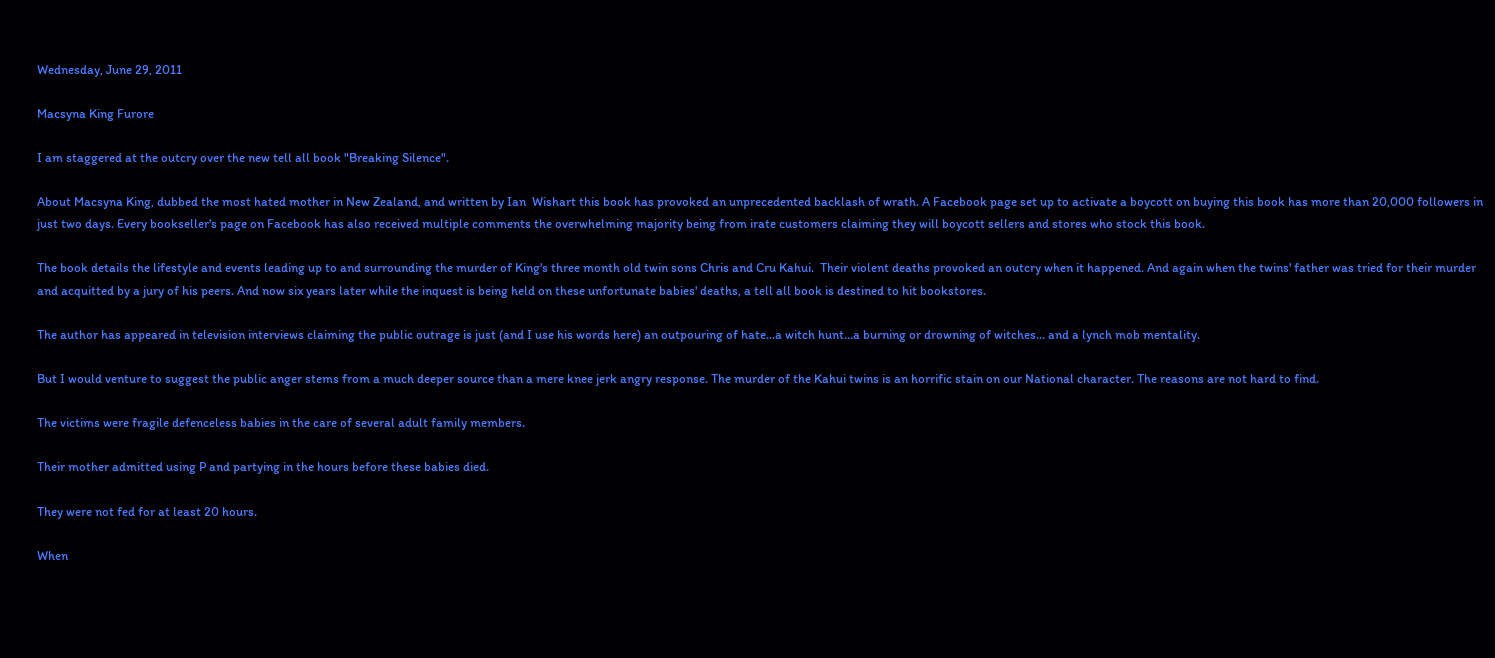Wednesday, June 29, 2011

Macsyna King Furore

I am staggered at the outcry over the new tell all book "Breaking Silence".

About Macsyna King, dubbed the most hated mother in New Zealand, and written by Ian  Wishart this book has provoked an unprecedented backlash of wrath. A Facebook page set up to activate a boycott on buying this book has more than 20,000 followers in just two days. Every bookseller's page on Facebook has also received multiple comments the overwhelming majority being from irate customers claiming they will boycott sellers and stores who stock this book.

The book details the lifestyle and events leading up to and surrounding the murder of King's three month old twin sons Chris and Cru Kahui.  Their violent deaths provoked an outcry when it happened. And again when the twins' father was tried for their murder and acquitted by a jury of his peers. And now six years later while the inquest is being held on these unfortunate babies' deaths, a tell all book is destined to hit bookstores.

The author has appeared in television interviews claiming the public outrage is just (and I use his words here) an outpouring of hate...a witch hunt...a burning or drowning of witches... and a lynch mob mentality.

But I would venture to suggest the public anger stems from a much deeper source than a mere knee jerk angry response. The murder of the Kahui twins is an horrific stain on our National character. The reasons are not hard to find.

The victims were fragile defenceless babies in the care of several adult family members.

Their mother admitted using P and partying in the hours before these babies died.

They were not fed for at least 20 hours.

When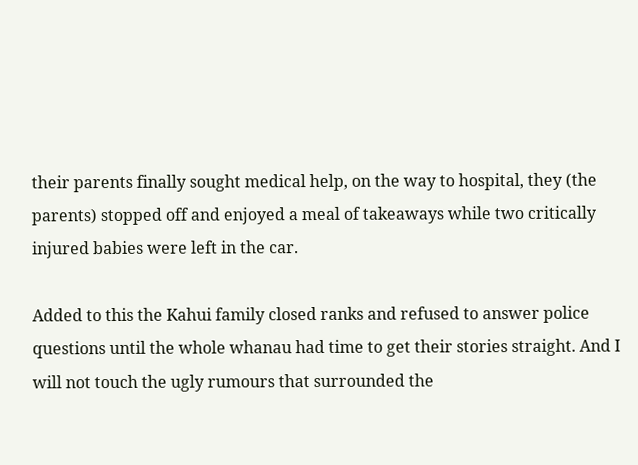their parents finally sought medical help, on the way to hospital, they (the parents) stopped off and enjoyed a meal of takeaways while two critically injured babies were left in the car.

Added to this the Kahui family closed ranks and refused to answer police questions until the whole whanau had time to get their stories straight. And I will not touch the ugly rumours that surrounded the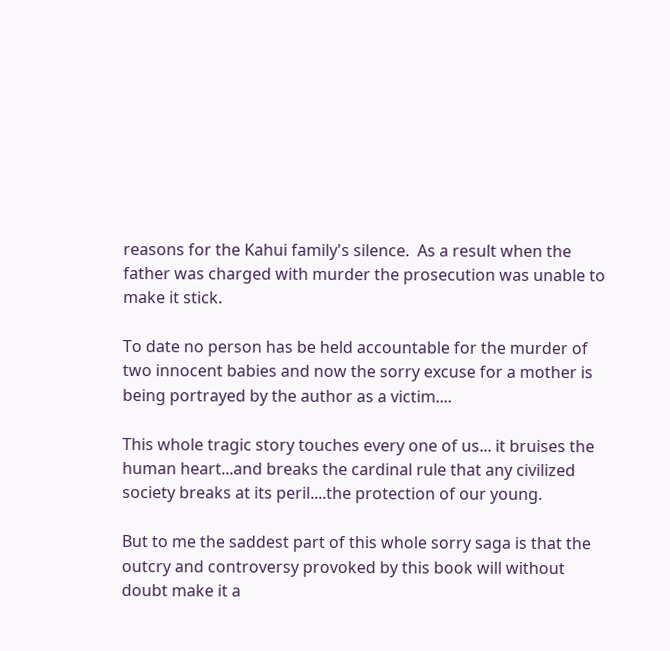reasons for the Kahui family's silence.  As a result when the father was charged with murder the prosecution was unable to make it stick.

To date no person has be held accountable for the murder of two innocent babies and now the sorry excuse for a mother is being portrayed by the author as a victim....

This whole tragic story touches every one of us... it bruises the human heart...and breaks the cardinal rule that any civilized society breaks at its peril....the protection of our young.

But to me the saddest part of this whole sorry saga is that the outcry and controversy provoked by this book will without doubt make it a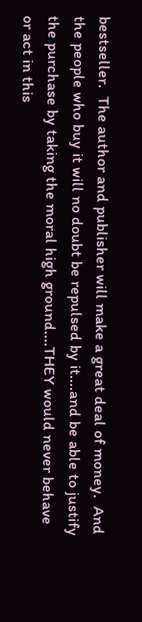bestseller.  The author and publisher will make a great deal of money.  And the people who buy it will no doubt be repulsed by it....and be able to justify the purchase by taking the moral high ground....THEY would never behave or act in this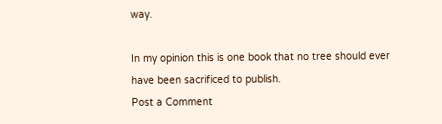way.

In my opinion this is one book that no tree should ever have been sacrificed to publish.
Post a Comment